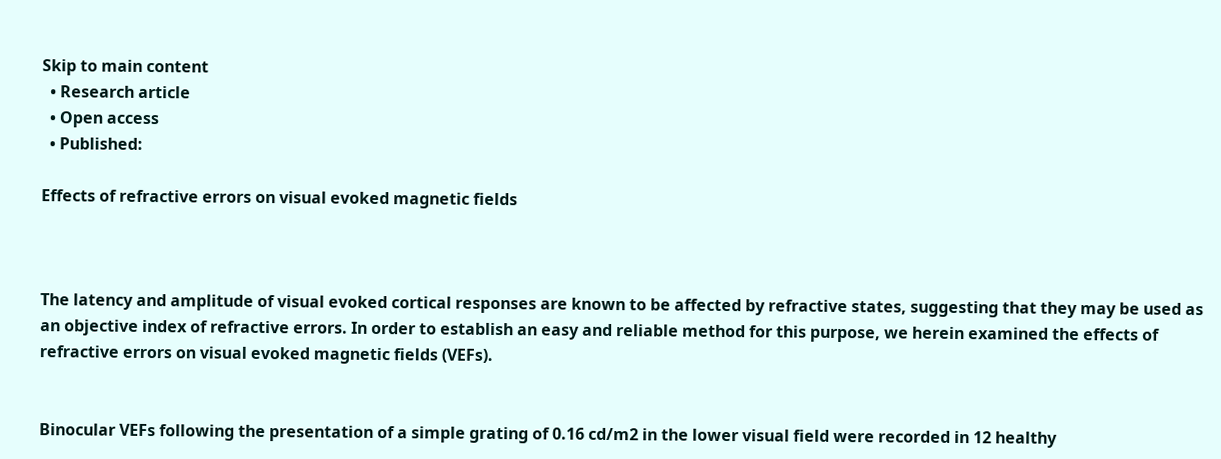Skip to main content
  • Research article
  • Open access
  • Published:

Effects of refractive errors on visual evoked magnetic fields



The latency and amplitude of visual evoked cortical responses are known to be affected by refractive states, suggesting that they may be used as an objective index of refractive errors. In order to establish an easy and reliable method for this purpose, we herein examined the effects of refractive errors on visual evoked magnetic fields (VEFs).


Binocular VEFs following the presentation of a simple grating of 0.16 cd/m2 in the lower visual field were recorded in 12 healthy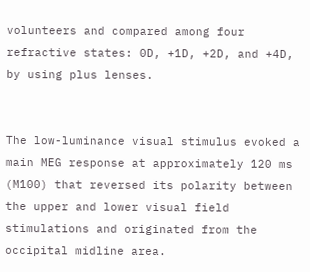volunteers and compared among four refractive states: 0D, +1D, +2D, and +4D, by using plus lenses.


The low-luminance visual stimulus evoked a main MEG response at approximately 120 ms (M100) that reversed its polarity between the upper and lower visual field stimulations and originated from the occipital midline area.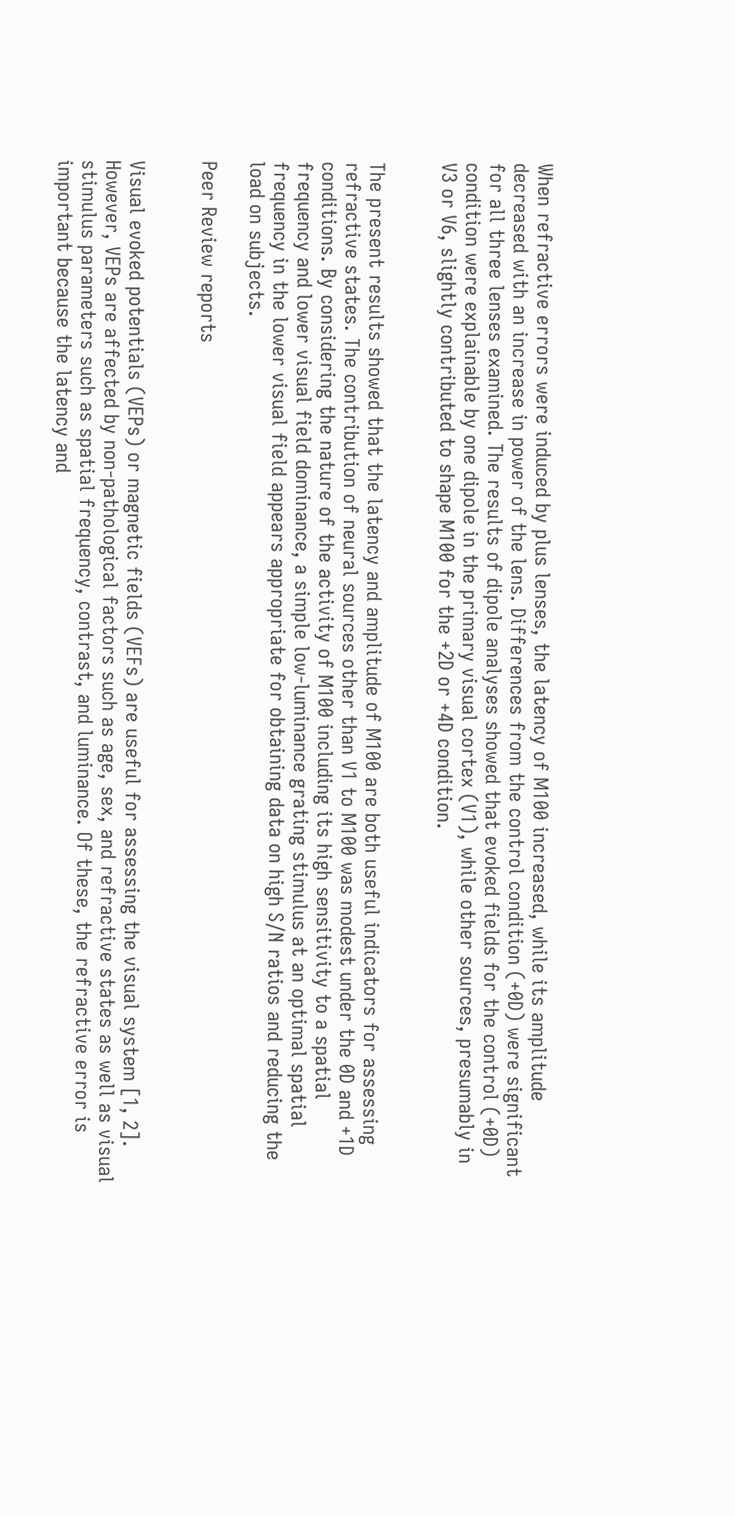When refractive errors were induced by plus lenses, the latency of M100 increased, while its amplitude decreased with an increase in power of the lens. Differences from the control condition (+0D) were significant for all three lenses examined. The results of dipole analyses showed that evoked fields for the control (+0D) condition were explainable by one dipole in the primary visual cortex (V1), while other sources, presumably in V3 or V6, slightly contributed to shape M100 for the +2D or +4D condition.


The present results showed that the latency and amplitude of M100 are both useful indicators for assessing refractive states. The contribution of neural sources other than V1 to M100 was modest under the 0D and +1D conditions. By considering the nature of the activity of M100 including its high sensitivity to a spatial frequency and lower visual field dominance, a simple low-luminance grating stimulus at an optimal spatial frequency in the lower visual field appears appropriate for obtaining data on high S/N ratios and reducing the load on subjects.

Peer Review reports


Visual evoked potentials (VEPs) or magnetic fields (VEFs) are useful for assessing the visual system [1, 2]. However, VEPs are affected by non-pathological factors such as age, sex, and refractive states as well as visual stimulus parameters such as spatial frequency, contrast, and luminance. Of these, the refractive error is important because the latency and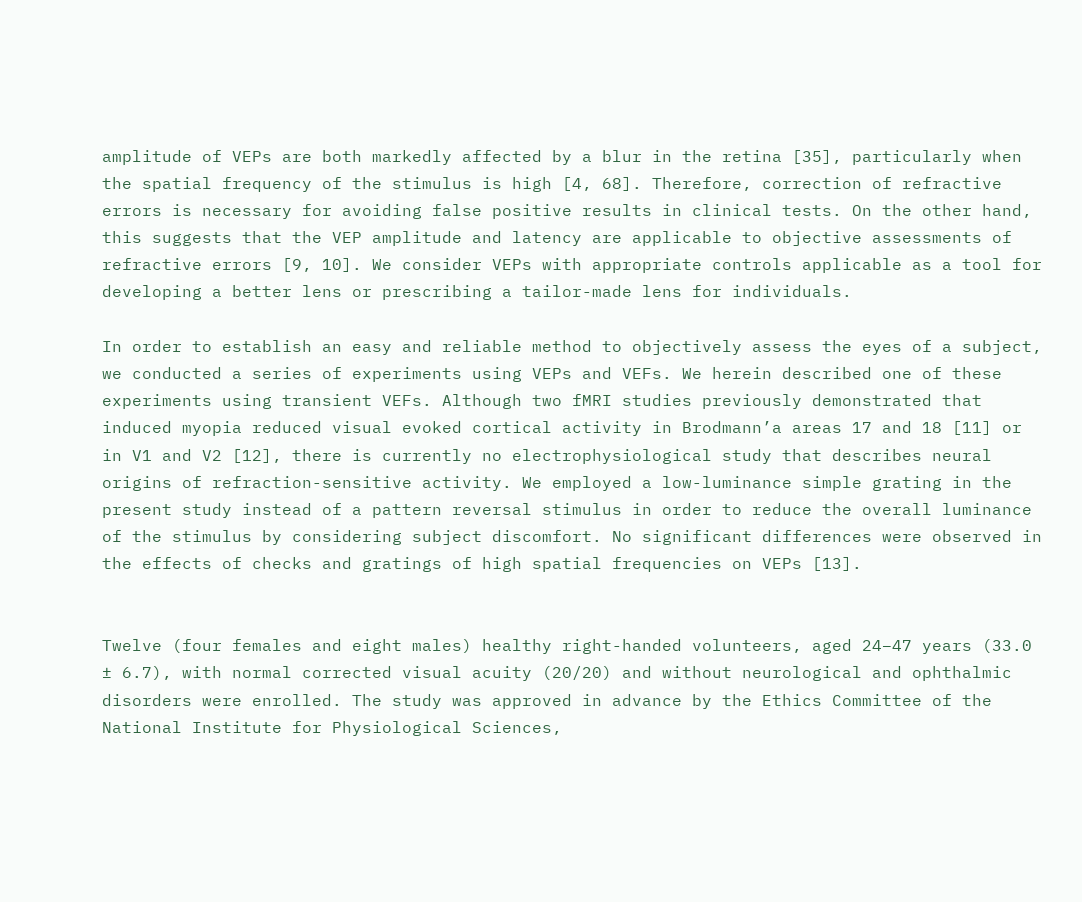amplitude of VEPs are both markedly affected by a blur in the retina [35], particularly when the spatial frequency of the stimulus is high [4, 68]. Therefore, correction of refractive errors is necessary for avoiding false positive results in clinical tests. On the other hand, this suggests that the VEP amplitude and latency are applicable to objective assessments of refractive errors [9, 10]. We consider VEPs with appropriate controls applicable as a tool for developing a better lens or prescribing a tailor-made lens for individuals.

In order to establish an easy and reliable method to objectively assess the eyes of a subject, we conducted a series of experiments using VEPs and VEFs. We herein described one of these experiments using transient VEFs. Although two fMRI studies previously demonstrated that induced myopia reduced visual evoked cortical activity in Brodmann’a areas 17 and 18 [11] or in V1 and V2 [12], there is currently no electrophysiological study that describes neural origins of refraction-sensitive activity. We employed a low-luminance simple grating in the present study instead of a pattern reversal stimulus in order to reduce the overall luminance of the stimulus by considering subject discomfort. No significant differences were observed in the effects of checks and gratings of high spatial frequencies on VEPs [13].


Twelve (four females and eight males) healthy right-handed volunteers, aged 24–47 years (33.0 ± 6.7), with normal corrected visual acuity (20/20) and without neurological and ophthalmic disorders were enrolled. The study was approved in advance by the Ethics Committee of the National Institute for Physiological Sciences,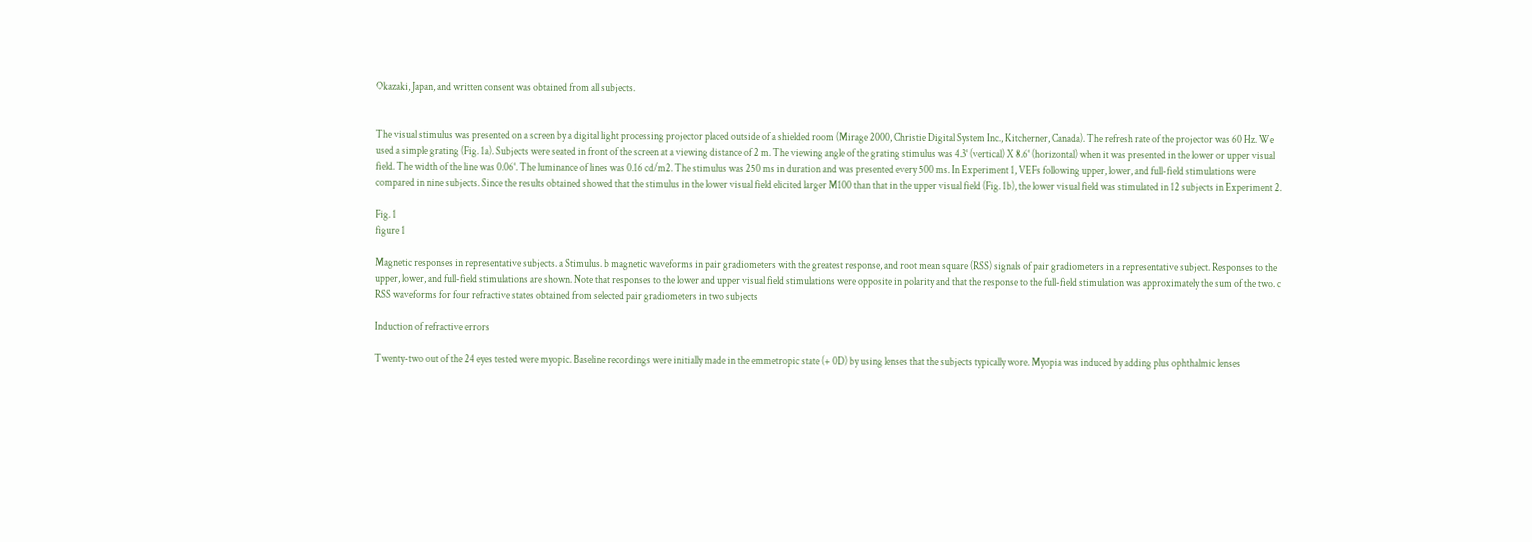Okazaki, Japan, and written consent was obtained from all subjects.


The visual stimulus was presented on a screen by a digital light processing projector placed outside of a shielded room (Mirage 2000, Christie Digital System Inc., Kitcherner, Canada). The refresh rate of the projector was 60 Hz. We used a simple grating (Fig. 1a). Subjects were seated in front of the screen at a viewing distance of 2 m. The viewing angle of the grating stimulus was 4.3° (vertical) X 8.6° (horizontal) when it was presented in the lower or upper visual field. The width of the line was 0.06°. The luminance of lines was 0.16 cd/m2. The stimulus was 250 ms in duration and was presented every 500 ms. In Experiment 1, VEFs following upper, lower, and full-field stimulations were compared in nine subjects. Since the results obtained showed that the stimulus in the lower visual field elicited larger M100 than that in the upper visual field (Fig. 1b), the lower visual field was stimulated in 12 subjects in Experiment 2.

Fig. 1
figure 1

Magnetic responses in representative subjects. a Stimulus. b magnetic waveforms in pair gradiometers with the greatest response, and root mean square (RSS) signals of pair gradiometers in a representative subject. Responses to the upper, lower, and full-field stimulations are shown. Note that responses to the lower and upper visual field stimulations were opposite in polarity and that the response to the full-field stimulation was approximately the sum of the two. c RSS waveforms for four refractive states obtained from selected pair gradiometers in two subjects

Induction of refractive errors

Twenty-two out of the 24 eyes tested were myopic. Baseline recordings were initially made in the emmetropic state (+ 0D) by using lenses that the subjects typically wore. Myopia was induced by adding plus ophthalmic lenses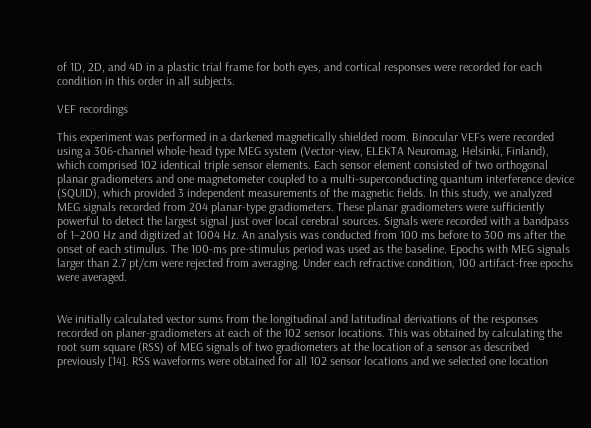of 1D, 2D, and 4D in a plastic trial frame for both eyes, and cortical responses were recorded for each condition in this order in all subjects.

VEF recordings

This experiment was performed in a darkened magnetically shielded room. Binocular VEFs were recorded using a 306-channel whole-head type MEG system (Vector-view, ELEKTA Neuromag, Helsinki, Finland), which comprised 102 identical triple sensor elements. Each sensor element consisted of two orthogonal planar gradiometers and one magnetometer coupled to a multi-superconducting quantum interference device (SQUID), which provided 3 independent measurements of the magnetic fields. In this study, we analyzed MEG signals recorded from 204 planar-type gradiometers. These planar gradiometers were sufficiently powerful to detect the largest signal just over local cerebral sources. Signals were recorded with a bandpass of 1–200 Hz and digitized at 1004 Hz. An analysis was conducted from 100 ms before to 300 ms after the onset of each stimulus. The 100-ms pre-stimulus period was used as the baseline. Epochs with MEG signals larger than 2.7 pt/cm were rejected from averaging. Under each refractive condition, 100 artifact-free epochs were averaged.


We initially calculated vector sums from the longitudinal and latitudinal derivations of the responses recorded on planer-gradiometers at each of the 102 sensor locations. This was obtained by calculating the root sum square (RSS) of MEG signals of two gradiometers at the location of a sensor as described previously [14]. RSS waveforms were obtained for all 102 sensor locations and we selected one location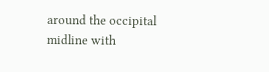around the occipital midline with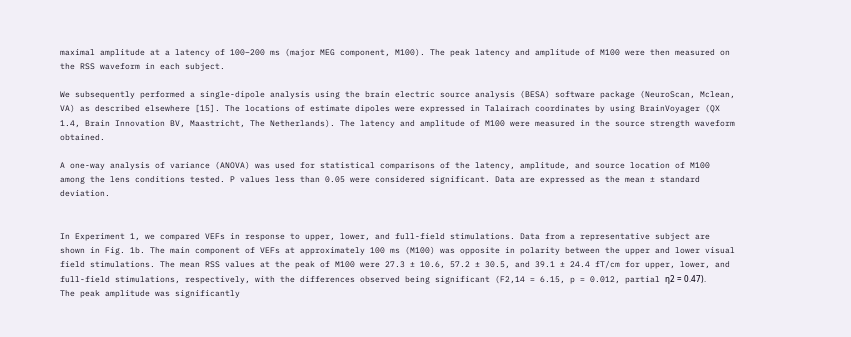maximal amplitude at a latency of 100–200 ms (major MEG component, M100). The peak latency and amplitude of M100 were then measured on the RSS waveform in each subject.

We subsequently performed a single-dipole analysis using the brain electric source analysis (BESA) software package (NeuroScan, Mclean, VA) as described elsewhere [15]. The locations of estimate dipoles were expressed in Talairach coordinates by using BrainVoyager (QX 1.4, Brain Innovation BV, Maastricht, The Netherlands). The latency and amplitude of M100 were measured in the source strength waveform obtained.

A one-way analysis of variance (ANOVA) was used for statistical comparisons of the latency, amplitude, and source location of M100 among the lens conditions tested. P values less than 0.05 were considered significant. Data are expressed as the mean ± standard deviation.


In Experiment 1, we compared VEFs in response to upper, lower, and full-field stimulations. Data from a representative subject are shown in Fig. 1b. The main component of VEFs at approximately 100 ms (M100) was opposite in polarity between the upper and lower visual field stimulations. The mean RSS values at the peak of M100 were 27.3 ± 10.6, 57.2 ± 30.5, and 39.1 ± 24.4 fT/cm for upper, lower, and full-field stimulations, respectively, with the differences observed being significant (F2,14 = 6.15, p = 0.012, partial η2 = 0.47). The peak amplitude was significantly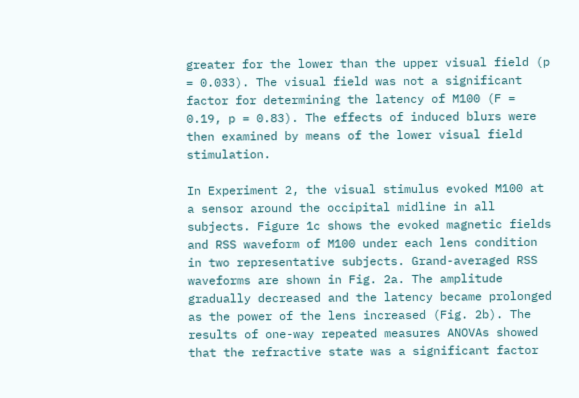greater for the lower than the upper visual field (p = 0.033). The visual field was not a significant factor for determining the latency of M100 (F = 0.19, p = 0.83). The effects of induced blurs were then examined by means of the lower visual field stimulation.

In Experiment 2, the visual stimulus evoked M100 at a sensor around the occipital midline in all subjects. Figure 1c shows the evoked magnetic fields and RSS waveform of M100 under each lens condition in two representative subjects. Grand-averaged RSS waveforms are shown in Fig. 2a. The amplitude gradually decreased and the latency became prolonged as the power of the lens increased (Fig. 2b). The results of one-way repeated measures ANOVAs showed that the refractive state was a significant factor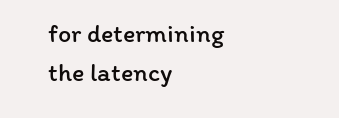for determining the latency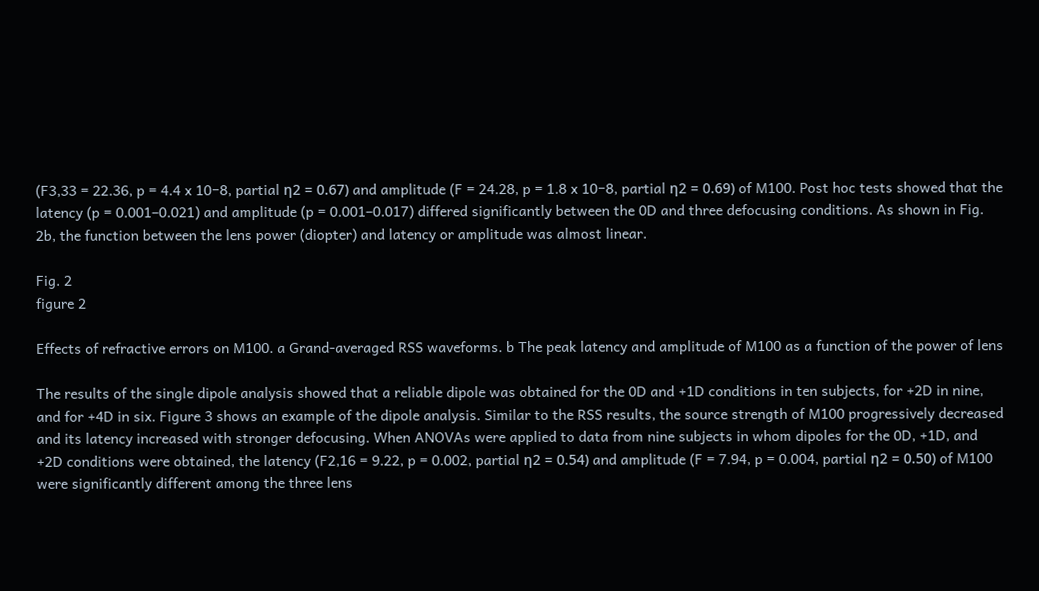(F3,33 = 22.36, p = 4.4 x 10−8, partial η2 = 0.67) and amplitude (F = 24.28, p = 1.8 x 10−8, partial η2 = 0.69) of M100. Post hoc tests showed that the latency (p = 0.001–0.021) and amplitude (p = 0.001–0.017) differed significantly between the 0D and three defocusing conditions. As shown in Fig. 2b, the function between the lens power (diopter) and latency or amplitude was almost linear.

Fig. 2
figure 2

Effects of refractive errors on M100. a Grand-averaged RSS waveforms. b The peak latency and amplitude of M100 as a function of the power of lens

The results of the single dipole analysis showed that a reliable dipole was obtained for the 0D and +1D conditions in ten subjects, for +2D in nine, and for +4D in six. Figure 3 shows an example of the dipole analysis. Similar to the RSS results, the source strength of M100 progressively decreased and its latency increased with stronger defocusing. When ANOVAs were applied to data from nine subjects in whom dipoles for the 0D, +1D, and +2D conditions were obtained, the latency (F2,16 = 9.22, p = 0.002, partial η2 = 0.54) and amplitude (F = 7.94, p = 0.004, partial η2 = 0.50) of M100 were significantly different among the three lens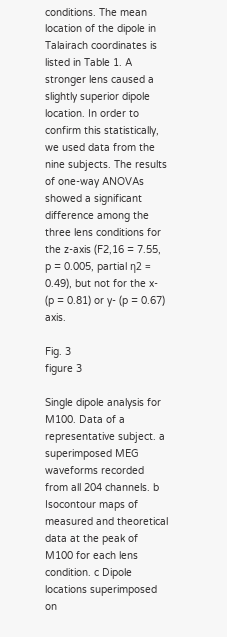conditions. The mean location of the dipole in Talairach coordinates is listed in Table 1. A stronger lens caused a slightly superior dipole location. In order to confirm this statistically, we used data from the nine subjects. The results of one-way ANOVAs showed a significant difference among the three lens conditions for the z-axis (F2,16 = 7.55, p = 0.005, partial η2 = 0.49), but not for the x- (p = 0.81) or y- (p = 0.67) axis.

Fig. 3
figure 3

Single dipole analysis for M100. Data of a representative subject. a superimposed MEG waveforms recorded from all 204 channels. b Isocontour maps of measured and theoretical data at the peak of M100 for each lens condition. c Dipole locations superimposed on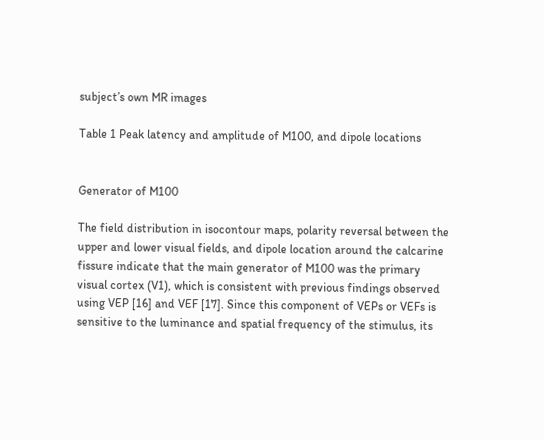subject’s own MR images

Table 1 Peak latency and amplitude of M100, and dipole locations


Generator of M100

The field distribution in isocontour maps, polarity reversal between the upper and lower visual fields, and dipole location around the calcarine fissure indicate that the main generator of M100 was the primary visual cortex (V1), which is consistent with previous findings observed using VEP [16] and VEF [17]. Since this component of VEPs or VEFs is sensitive to the luminance and spatial frequency of the stimulus, its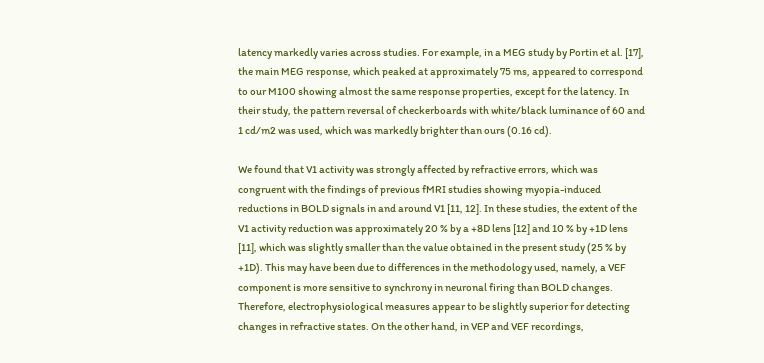latency markedly varies across studies. For example, in a MEG study by Portin et al. [17], the main MEG response, which peaked at approximately 75 ms, appeared to correspond to our M100 showing almost the same response properties, except for the latency. In their study, the pattern reversal of checkerboards with white/black luminance of 60 and 1 cd/m2 was used, which was markedly brighter than ours (0.16 cd).

We found that V1 activity was strongly affected by refractive errors, which was congruent with the findings of previous fMRI studies showing myopia-induced reductions in BOLD signals in and around V1 [11, 12]. In these studies, the extent of the V1 activity reduction was approximately 20 % by a +8D lens [12] and 10 % by +1D lens [11], which was slightly smaller than the value obtained in the present study (25 % by +1D). This may have been due to differences in the methodology used, namely, a VEF component is more sensitive to synchrony in neuronal firing than BOLD changes. Therefore, electrophysiological measures appear to be slightly superior for detecting changes in refractive states. On the other hand, in VEP and VEF recordings,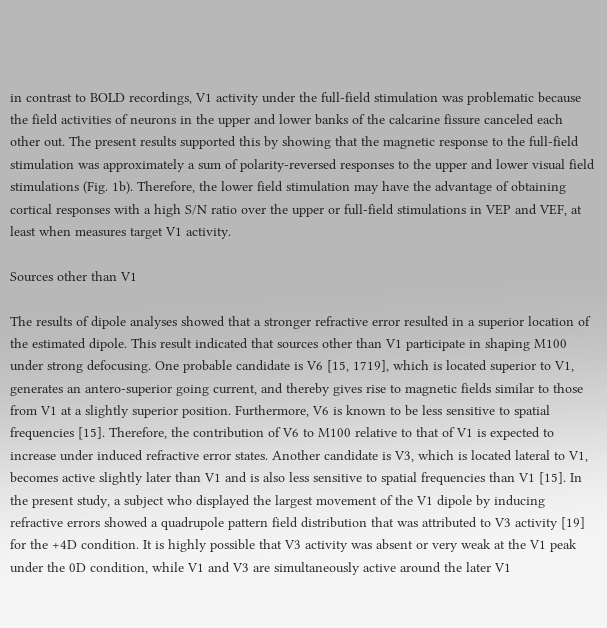in contrast to BOLD recordings, V1 activity under the full-field stimulation was problematic because the field activities of neurons in the upper and lower banks of the calcarine fissure canceled each other out. The present results supported this by showing that the magnetic response to the full-field stimulation was approximately a sum of polarity-reversed responses to the upper and lower visual field stimulations (Fig. 1b). Therefore, the lower field stimulation may have the advantage of obtaining cortical responses with a high S/N ratio over the upper or full-field stimulations in VEP and VEF, at least when measures target V1 activity.

Sources other than V1

The results of dipole analyses showed that a stronger refractive error resulted in a superior location of the estimated dipole. This result indicated that sources other than V1 participate in shaping M100 under strong defocusing. One probable candidate is V6 [15, 1719], which is located superior to V1, generates an antero-superior going current, and thereby gives rise to magnetic fields similar to those from V1 at a slightly superior position. Furthermore, V6 is known to be less sensitive to spatial frequencies [15]. Therefore, the contribution of V6 to M100 relative to that of V1 is expected to increase under induced refractive error states. Another candidate is V3, which is located lateral to V1, becomes active slightly later than V1 and is also less sensitive to spatial frequencies than V1 [15]. In the present study, a subject who displayed the largest movement of the V1 dipole by inducing refractive errors showed a quadrupole pattern field distribution that was attributed to V3 activity [19] for the +4D condition. It is highly possible that V3 activity was absent or very weak at the V1 peak under the 0D condition, while V1 and V3 are simultaneously active around the later V1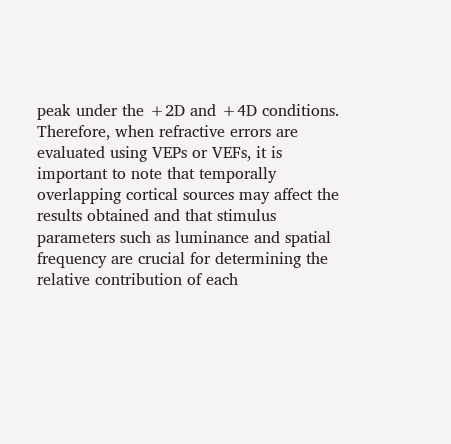peak under the +2D and +4D conditions. Therefore, when refractive errors are evaluated using VEPs or VEFs, it is important to note that temporally overlapping cortical sources may affect the results obtained and that stimulus parameters such as luminance and spatial frequency are crucial for determining the relative contribution of each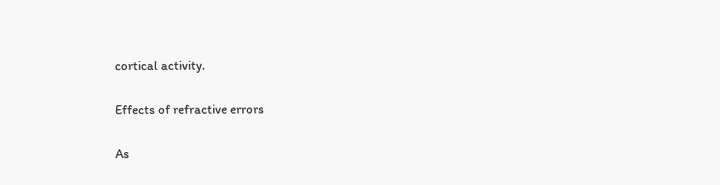cortical activity.

Effects of refractive errors

As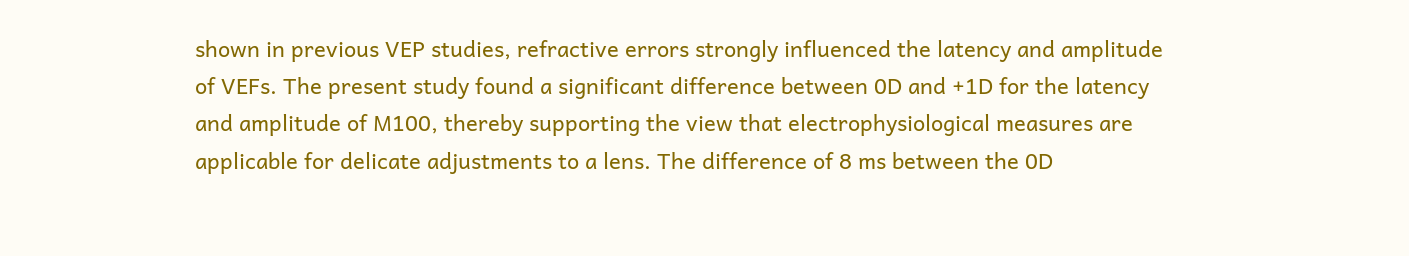shown in previous VEP studies, refractive errors strongly influenced the latency and amplitude of VEFs. The present study found a significant difference between 0D and +1D for the latency and amplitude of M100, thereby supporting the view that electrophysiological measures are applicable for delicate adjustments to a lens. The difference of 8 ms between the 0D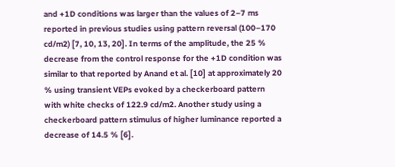and +1D conditions was larger than the values of 2–7 ms reported in previous studies using pattern reversal (100–170 cd/m2) [7, 10, 13, 20]. In terms of the amplitude, the 25 % decrease from the control response for the +1D condition was similar to that reported by Anand et al. [10] at approximately 20 % using transient VEPs evoked by a checkerboard pattern with white checks of 122.9 cd/m2. Another study using a checkerboard pattern stimulus of higher luminance reported a decrease of 14.5 % [6].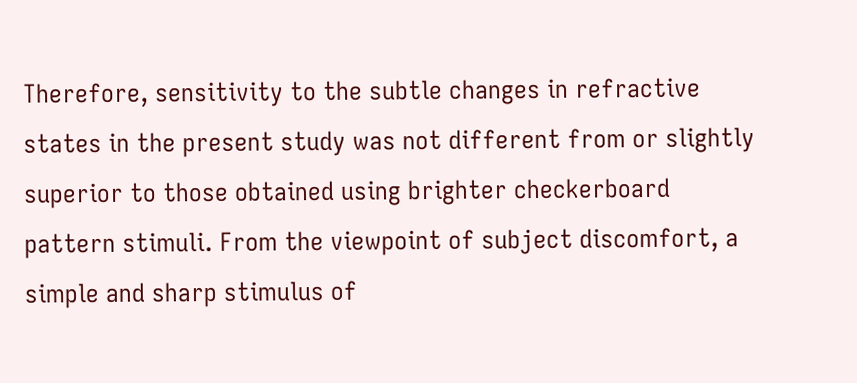Therefore, sensitivity to the subtle changes in refractive states in the present study was not different from or slightly superior to those obtained using brighter checkerboard pattern stimuli. From the viewpoint of subject discomfort, a simple and sharp stimulus of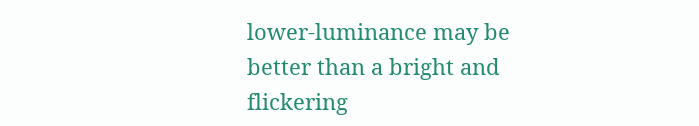lower-luminance may be better than a bright and flickering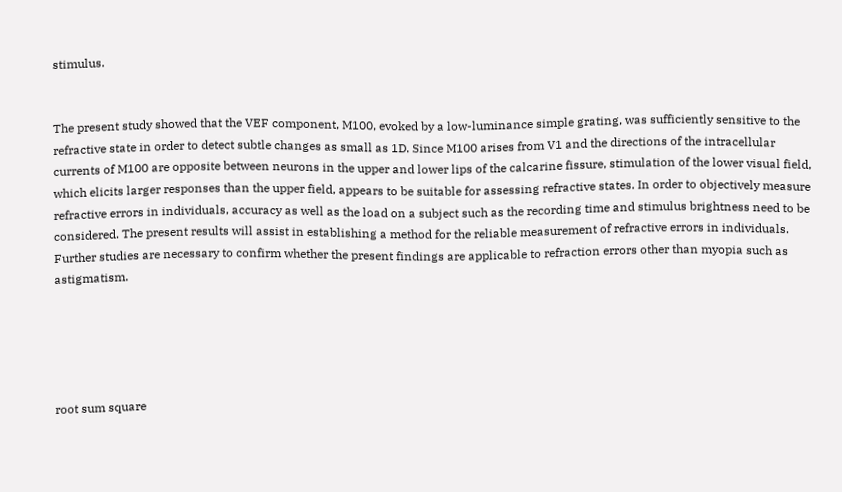stimulus.


The present study showed that the VEF component, M100, evoked by a low-luminance simple grating, was sufficiently sensitive to the refractive state in order to detect subtle changes as small as 1D. Since M100 arises from V1 and the directions of the intracellular currents of M100 are opposite between neurons in the upper and lower lips of the calcarine fissure, stimulation of the lower visual field, which elicits larger responses than the upper field, appears to be suitable for assessing refractive states. In order to objectively measure refractive errors in individuals, accuracy as well as the load on a subject such as the recording time and stimulus brightness need to be considered. The present results will assist in establishing a method for the reliable measurement of refractive errors in individuals. Further studies are necessary to confirm whether the present findings are applicable to refraction errors other than myopia such as astigmatism.





root sum square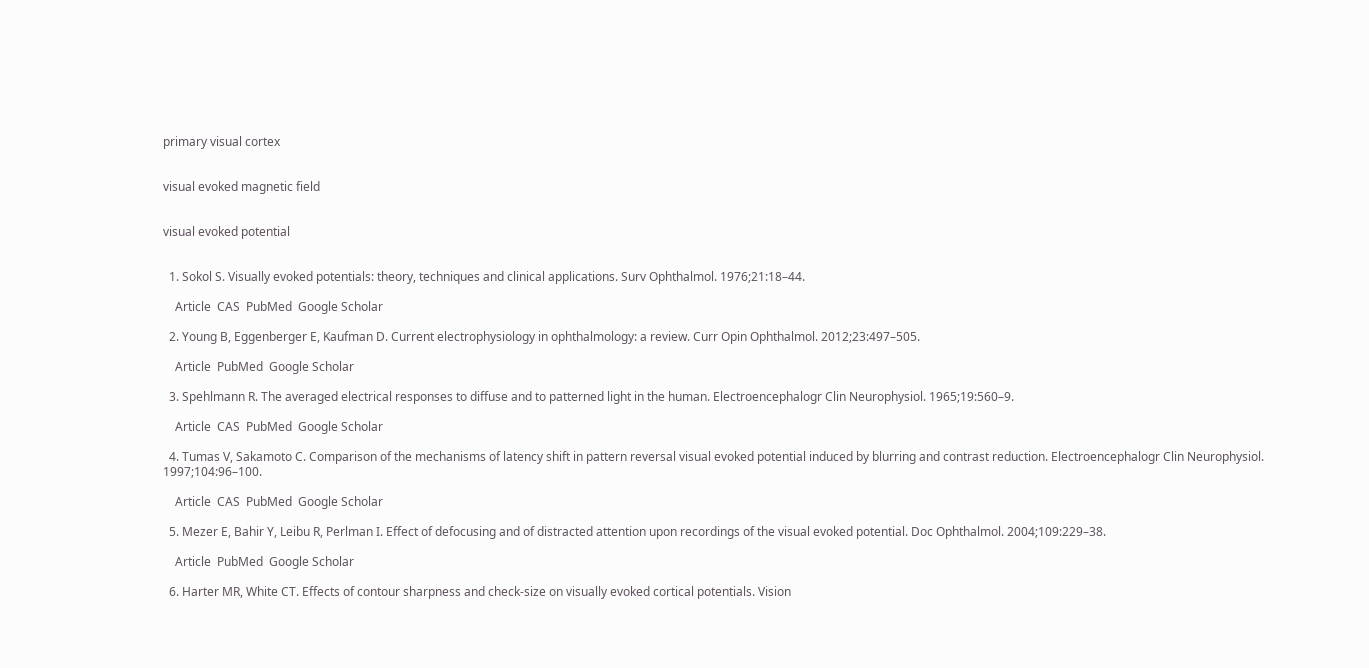primary visual cortex


visual evoked magnetic field


visual evoked potential


  1. Sokol S. Visually evoked potentials: theory, techniques and clinical applications. Surv Ophthalmol. 1976;21:18–44.

    Article  CAS  PubMed  Google Scholar

  2. Young B, Eggenberger E, Kaufman D. Current electrophysiology in ophthalmology: a review. Curr Opin Ophthalmol. 2012;23:497–505.

    Article  PubMed  Google Scholar

  3. Spehlmann R. The averaged electrical responses to diffuse and to patterned light in the human. Electroencephalogr Clin Neurophysiol. 1965;19:560–9.

    Article  CAS  PubMed  Google Scholar

  4. Tumas V, Sakamoto C. Comparison of the mechanisms of latency shift in pattern reversal visual evoked potential induced by blurring and contrast reduction. Electroencephalogr Clin Neurophysiol. 1997;104:96–100.

    Article  CAS  PubMed  Google Scholar

  5. Mezer E, Bahir Y, Leibu R, Perlman I. Effect of defocusing and of distracted attention upon recordings of the visual evoked potential. Doc Ophthalmol. 2004;109:229–38.

    Article  PubMed  Google Scholar

  6. Harter MR, White CT. Effects of contour sharpness and check-size on visually evoked cortical potentials. Vision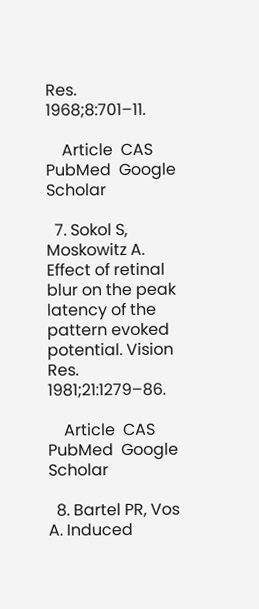Res. 1968;8:701–11.

    Article  CAS  PubMed  Google Scholar

  7. Sokol S, Moskowitz A. Effect of retinal blur on the peak latency of the pattern evoked potential. Vision Res. 1981;21:1279–86.

    Article  CAS  PubMed  Google Scholar

  8. Bartel PR, Vos A. Induced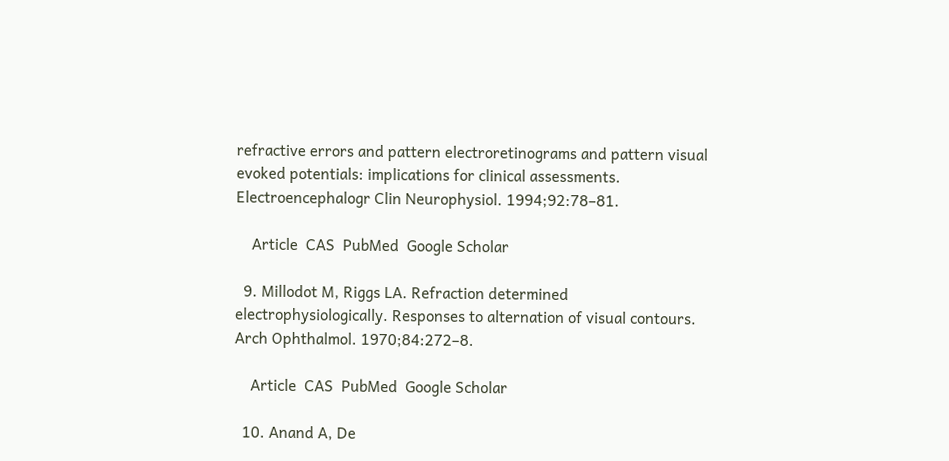refractive errors and pattern electroretinograms and pattern visual evoked potentials: implications for clinical assessments. Electroencephalogr Clin Neurophysiol. 1994;92:78–81.

    Article  CAS  PubMed  Google Scholar

  9. Millodot M, Riggs LA. Refraction determined electrophysiologically. Responses to alternation of visual contours. Arch Ophthalmol. 1970;84:272–8.

    Article  CAS  PubMed  Google Scholar

  10. Anand A, De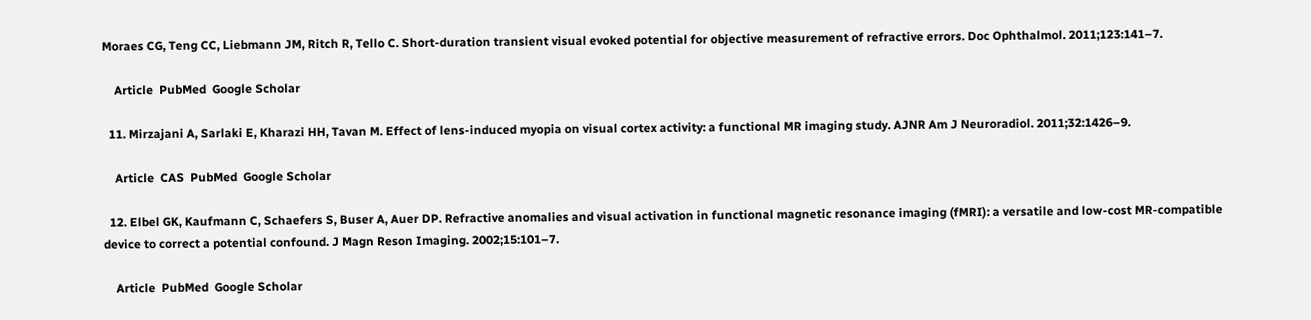Moraes CG, Teng CC, Liebmann JM, Ritch R, Tello C. Short-duration transient visual evoked potential for objective measurement of refractive errors. Doc Ophthalmol. 2011;123:141–7.

    Article  PubMed  Google Scholar

  11. Mirzajani A, Sarlaki E, Kharazi HH, Tavan M. Effect of lens-induced myopia on visual cortex activity: a functional MR imaging study. AJNR Am J Neuroradiol. 2011;32:1426–9.

    Article  CAS  PubMed  Google Scholar

  12. Elbel GK, Kaufmann C, Schaefers S, Buser A, Auer DP. Refractive anomalies and visual activation in functional magnetic resonance imaging (fMRI): a versatile and low-cost MR-compatible device to correct a potential confound. J Magn Reson Imaging. 2002;15:101–7.

    Article  PubMed  Google Scholar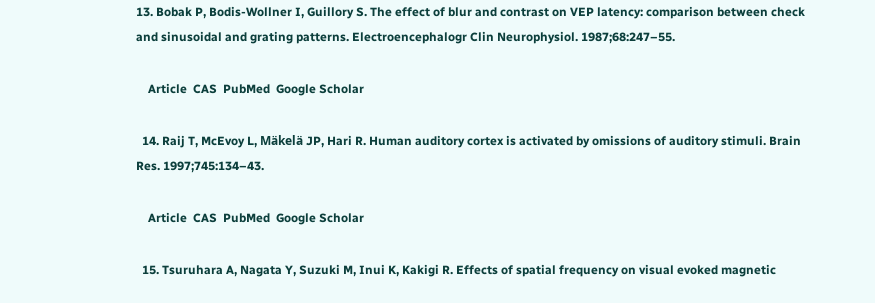13. Bobak P, Bodis-Wollner I, Guillory S. The effect of blur and contrast on VEP latency: comparison between check and sinusoidal and grating patterns. Electroencephalogr Clin Neurophysiol. 1987;68:247–55.

    Article  CAS  PubMed  Google Scholar

  14. Raij T, McEvoy L, Mäkelä JP, Hari R. Human auditory cortex is activated by omissions of auditory stimuli. Brain Res. 1997;745:134–43.

    Article  CAS  PubMed  Google Scholar

  15. Tsuruhara A, Nagata Y, Suzuki M, Inui K, Kakigi R. Effects of spatial frequency on visual evoked magnetic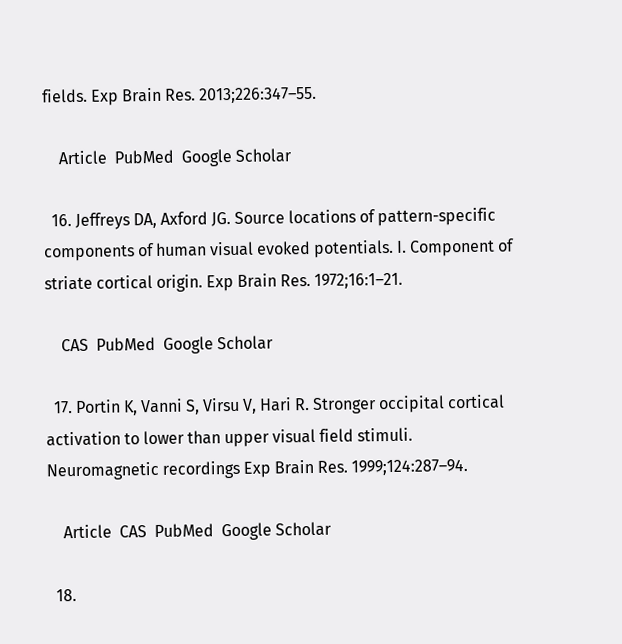fields. Exp Brain Res. 2013;226:347–55.

    Article  PubMed  Google Scholar

  16. Jeffreys DA, Axford JG. Source locations of pattern-specific components of human visual evoked potentials. I. Component of striate cortical origin. Exp Brain Res. 1972;16:1–21.

    CAS  PubMed  Google Scholar

  17. Portin K, Vanni S, Virsu V, Hari R. Stronger occipital cortical activation to lower than upper visual field stimuli. Neuromagnetic recordings Exp Brain Res. 1999;124:287–94.

    Article  CAS  PubMed  Google Scholar

  18.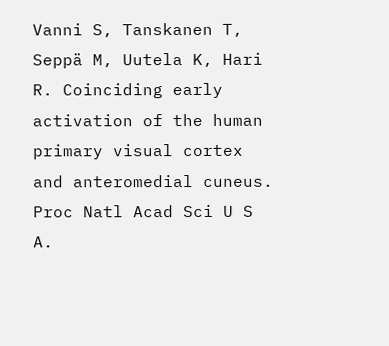Vanni S, Tanskanen T, Seppä M, Uutela K, Hari R. Coinciding early activation of the human primary visual cortex and anteromedial cuneus. Proc Natl Acad Sci U S A.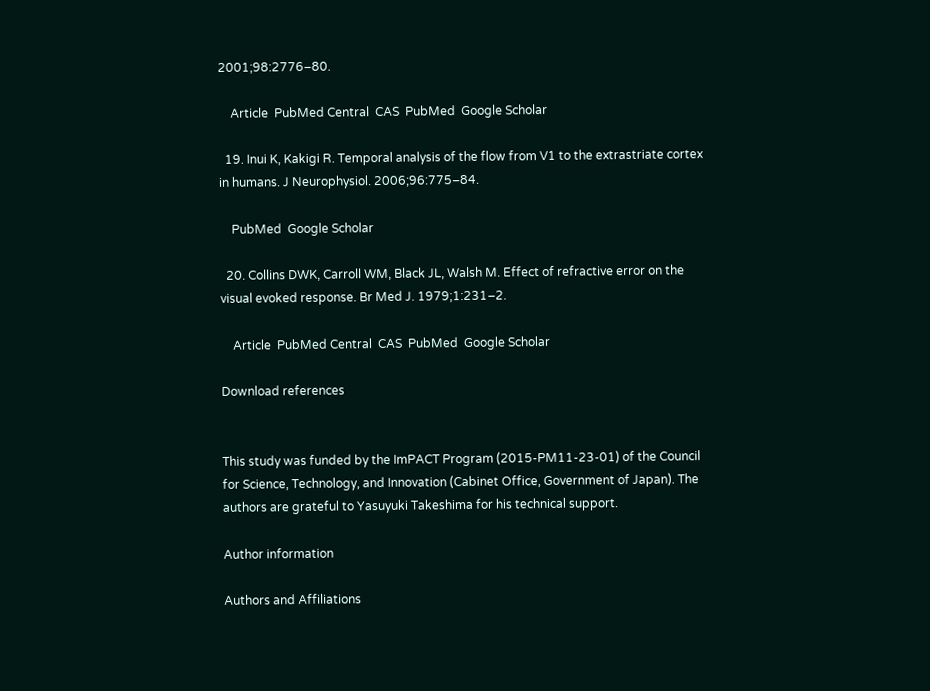2001;98:2776–80.

    Article  PubMed Central  CAS  PubMed  Google Scholar

  19. Inui K, Kakigi R. Temporal analysis of the flow from V1 to the extrastriate cortex in humans. J Neurophysiol. 2006;96:775–84.

    PubMed  Google Scholar

  20. Collins DWK, Carroll WM, Black JL, Walsh M. Effect of refractive error on the visual evoked response. Br Med J. 1979;1:231–2.

    Article  PubMed Central  CAS  PubMed  Google Scholar

Download references


This study was funded by the ImPACT Program (2015-PM11-23-01) of the Council for Science, Technology, and Innovation (Cabinet Office, Government of Japan). The authors are grateful to Yasuyuki Takeshima for his technical support.

Author information

Authors and Affiliations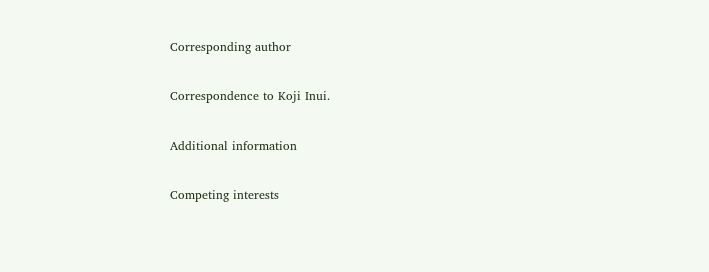Corresponding author

Correspondence to Koji Inui.

Additional information

Competing interests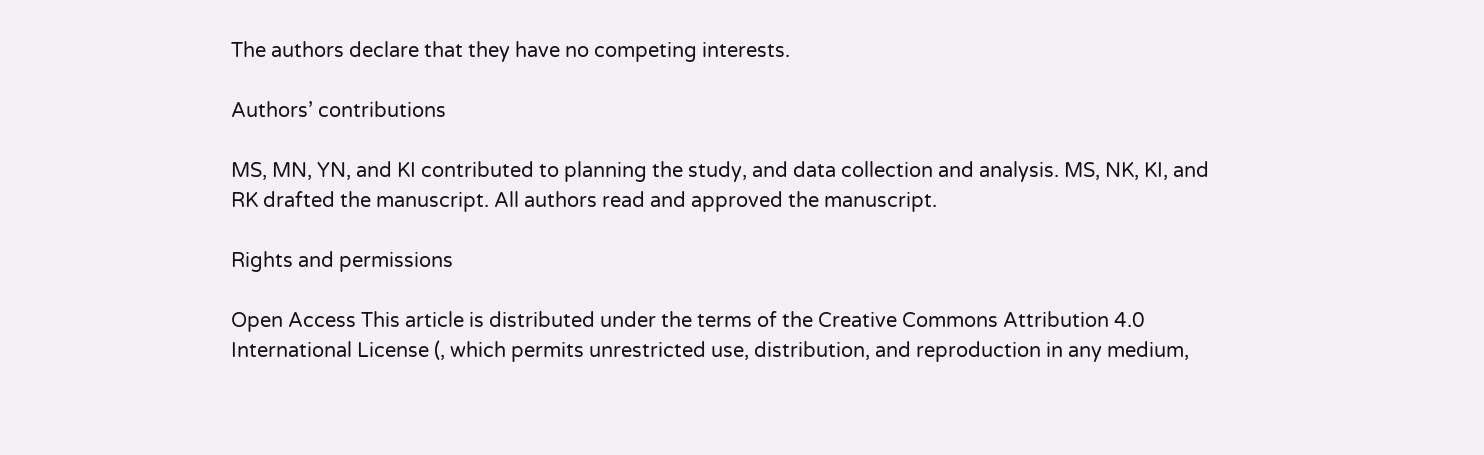The authors declare that they have no competing interests.

Authors’ contributions

MS, MN, YN, and KI contributed to planning the study, and data collection and analysis. MS, NK, KI, and RK drafted the manuscript. All authors read and approved the manuscript.

Rights and permissions

Open Access This article is distributed under the terms of the Creative Commons Attribution 4.0 International License (, which permits unrestricted use, distribution, and reproduction in any medium,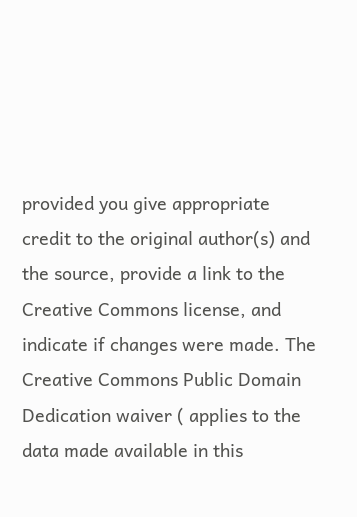provided you give appropriate credit to the original author(s) and the source, provide a link to the Creative Commons license, and indicate if changes were made. The Creative Commons Public Domain Dedication waiver ( applies to the data made available in this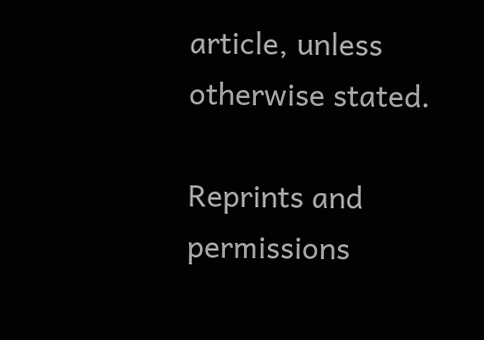article, unless otherwise stated.

Reprints and permissions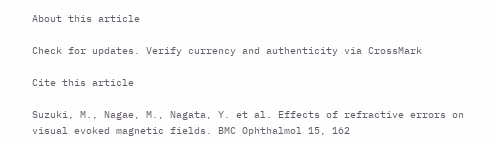About this article

Check for updates. Verify currency and authenticity via CrossMark

Cite this article

Suzuki, M., Nagae, M., Nagata, Y. et al. Effects of refractive errors on visual evoked magnetic fields. BMC Ophthalmol 15, 162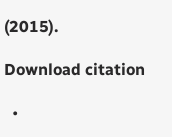(2015).

Download citation

  •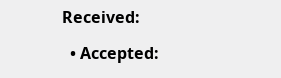Received:

  • Accepted: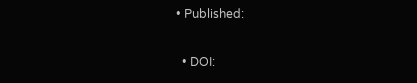• Published:

  • DOI: